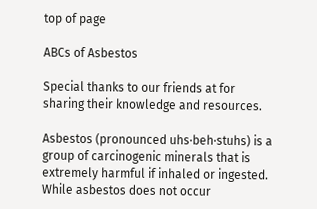top of page

ABCs of Asbestos

Special thanks to our friends at for sharing their knowledge and resources.

Asbestos (pronounced uhs·beh·stuhs) is a group of carcinogenic minerals that is extremely harmful if inhaled or ingested. While asbestos does not occur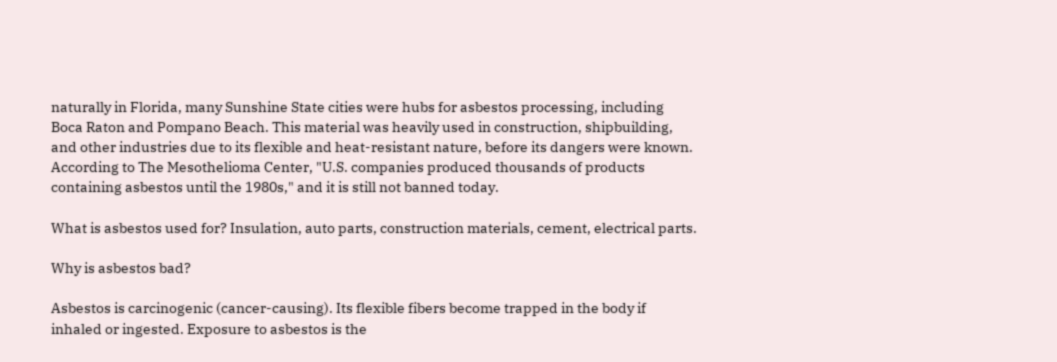naturally in Florida, many Sunshine State cities were hubs for asbestos processing, including Boca Raton and Pompano Beach. This material was heavily used in construction, shipbuilding, and other industries due to its flexible and heat-resistant nature, before its dangers were known. According to The Mesothelioma Center, "U.S. companies produced thousands of products containing asbestos until the 1980s," and it is still not banned today.

What is asbestos used for? Insulation, auto parts, construction materials, cement, electrical parts.

Why is asbestos bad?

Asbestos is carcinogenic (cancer-causing). Its flexible fibers become trapped in the body if inhaled or ingested. Exposure to asbestos is the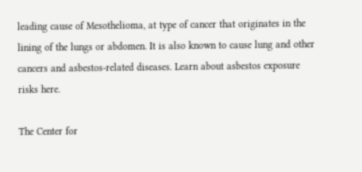leading cause of Mesothelioma, at type of cancer that originates in the lining of the lungs or abdomen. It is also known to cause lung and other cancers and asbestos-related diseases. Learn about asbestos exposure risks here.

The Center for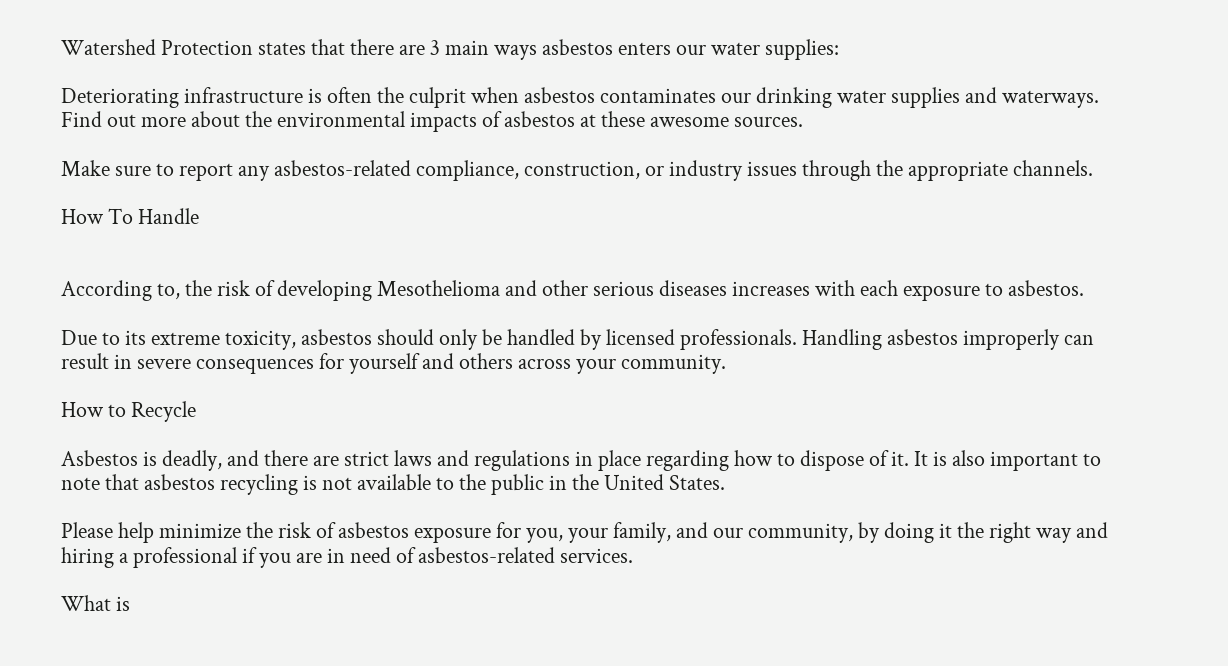Watershed Protection states that there are 3 main ways asbestos enters our water supplies:

Deteriorating infrastructure is often the culprit when asbestos contaminates our drinking water supplies and waterways. Find out more about the environmental impacts of asbestos at these awesome sources.

Make sure to report any asbestos-related compliance, construction, or industry issues through the appropriate channels.

How To Handle


According to, the risk of developing Mesothelioma and other serious diseases increases with each exposure to asbestos.

Due to its extreme toxicity, asbestos should only be handled by licensed professionals. Handling asbestos improperly can result in severe consequences for yourself and others across your community.

How to Recycle

Asbestos is deadly, and there are strict laws and regulations in place regarding how to dispose of it. It is also important to note that asbestos recycling is not available to the public in the United States.

Please help minimize the risk of asbestos exposure for you, your family, and our community, by doing it the right way and hiring a professional if you are in need of asbestos-related services.

What is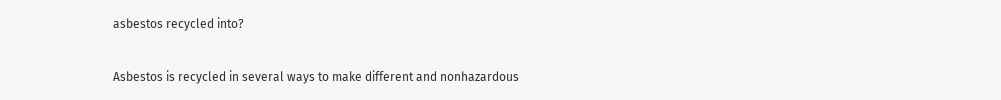asbestos recycled into?

Asbestos is recycled in several ways to make different and nonhazardous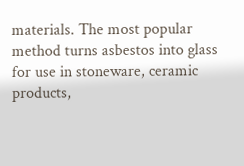materials. The most popular method turns asbestos into glass for use in stoneware, ceramic products,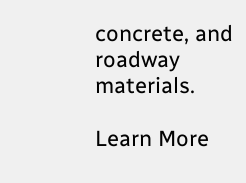concrete, and roadway materials.

Learn More